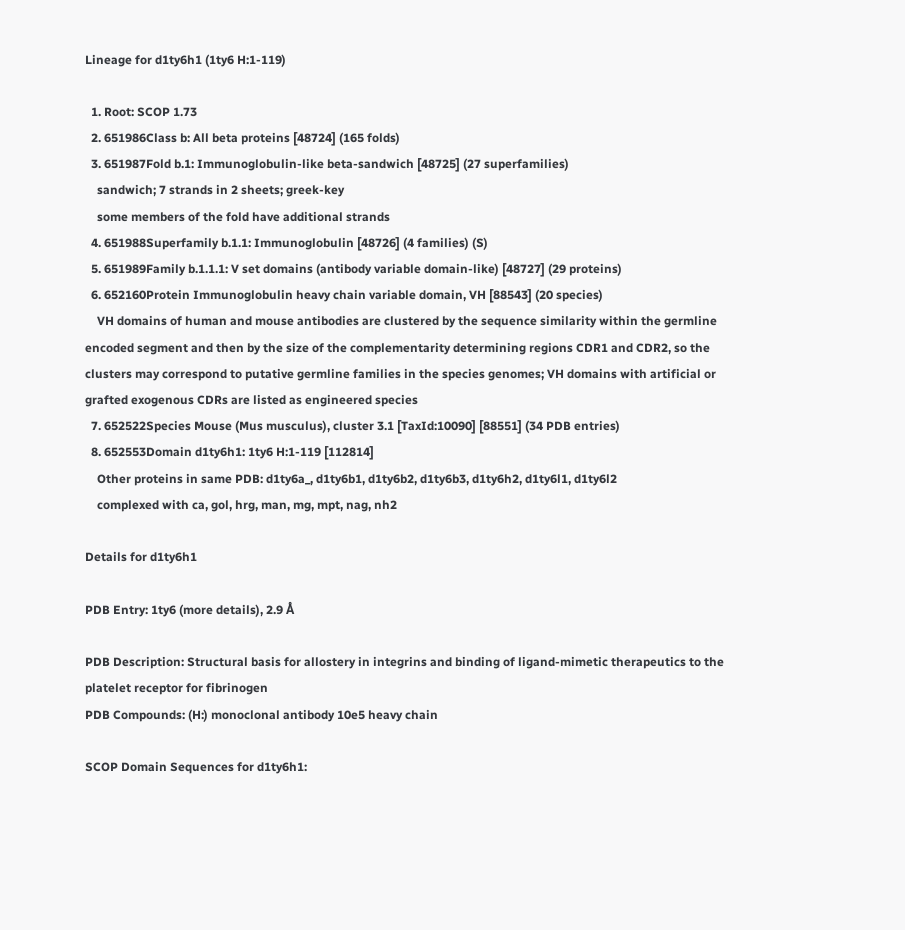Lineage for d1ty6h1 (1ty6 H:1-119)

  1. Root: SCOP 1.73
  2. 651986Class b: All beta proteins [48724] (165 folds)
  3. 651987Fold b.1: Immunoglobulin-like beta-sandwich [48725] (27 superfamilies)
    sandwich; 7 strands in 2 sheets; greek-key
    some members of the fold have additional strands
  4. 651988Superfamily b.1.1: Immunoglobulin [48726] (4 families) (S)
  5. 651989Family b.1.1.1: V set domains (antibody variable domain-like) [48727] (29 proteins)
  6. 652160Protein Immunoglobulin heavy chain variable domain, VH [88543] (20 species)
    VH domains of human and mouse antibodies are clustered by the sequence similarity within the germline encoded segment and then by the size of the complementarity determining regions CDR1 and CDR2, so the clusters may correspond to putative germline families in the species genomes; VH domains with artificial or grafted exogenous CDRs are listed as engineered species
  7. 652522Species Mouse (Mus musculus), cluster 3.1 [TaxId:10090] [88551] (34 PDB entries)
  8. 652553Domain d1ty6h1: 1ty6 H:1-119 [112814]
    Other proteins in same PDB: d1ty6a_, d1ty6b1, d1ty6b2, d1ty6b3, d1ty6h2, d1ty6l1, d1ty6l2
    complexed with ca, gol, hrg, man, mg, mpt, nag, nh2

Details for d1ty6h1

PDB Entry: 1ty6 (more details), 2.9 Å

PDB Description: Structural basis for allostery in integrins and binding of ligand-mimetic therapeutics to the platelet receptor for fibrinogen
PDB Compounds: (H:) monoclonal antibody 10e5 heavy chain

SCOP Domain Sequences for d1ty6h1: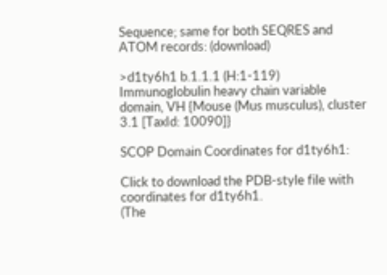Sequence; same for both SEQRES and ATOM records: (download)

>d1ty6h1 b.1.1.1 (H:1-119) Immunoglobulin heavy chain variable domain, VH {Mouse (Mus musculus), cluster 3.1 [TaxId: 10090]}

SCOP Domain Coordinates for d1ty6h1:

Click to download the PDB-style file with coordinates for d1ty6h1.
(The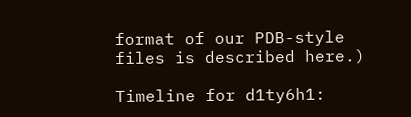format of our PDB-style files is described here.)

Timeline for d1ty6h1: